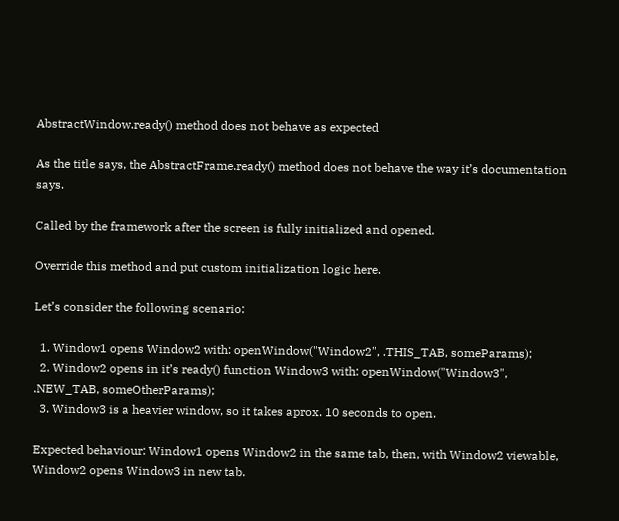AbstractWindow.ready() method does not behave as expected

As the title says, the AbstractFrame.ready() method does not behave the way it’s documentation says.

Called by the framework after the screen is fully initialized and opened.

Override this method and put custom initialization logic here.

Let’s consider the following scenario:

  1. Window1 opens Window2 with: openWindow("Window2", .THIS_TAB, someParams);
  2. Window2 opens in it’s ready() function Window3 with: openWindow("Window3", .NEW_TAB, someOtherParams);
  3. Window3 is a heavier window, so it takes aprox. 10 seconds to open.

Expected behaviour: Window1 opens Window2 in the same tab, then, with Window2 viewable, Window2 opens Window3 in new tab.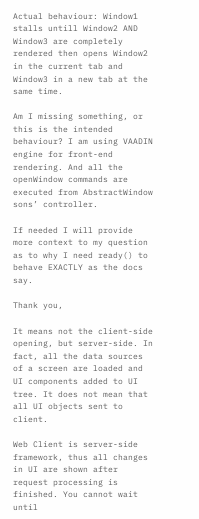Actual behaviour: Window1 stalls untill Window2 AND Window3 are completely rendered then opens Window2 in the current tab and Window3 in a new tab at the same time.

Am I missing something, or this is the intended behaviour? I am using VAADIN engine for front-end rendering. And all the openWindow commands are executed from AbstractWindow sons’ controller.

If needed I will provide more context to my question as to why I need ready() to behave EXACTLY as the docs say.

Thank you,

It means not the client-side opening, but server-side. In fact, all the data sources of a screen are loaded and UI components added to UI tree. It does not mean that all UI objects sent to client.

Web Client is server-side framework, thus all changes in UI are shown after request processing is finished. You cannot wait until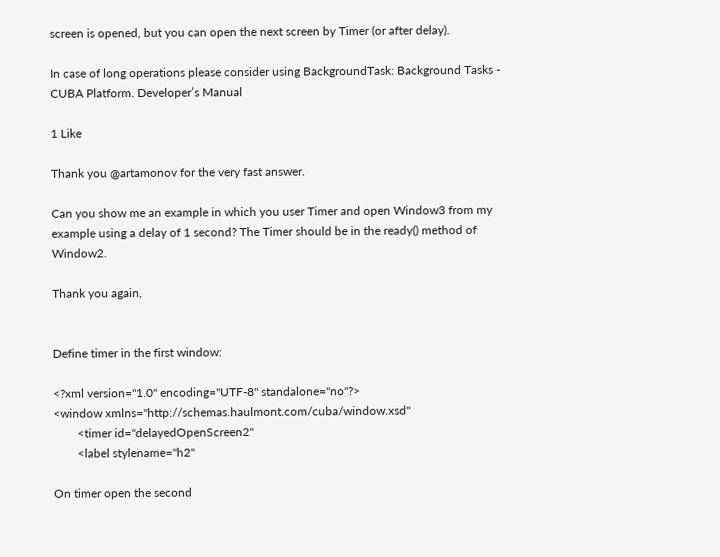screen is opened, but you can open the next screen by Timer (or after delay).

In case of long operations please consider using BackgroundTask: Background Tasks - CUBA Platform. Developer’s Manual

1 Like

Thank you @artamonov for the very fast answer.

Can you show me an example in which you user Timer and open Window3 from my example using a delay of 1 second? The Timer should be in the ready() method of Window2.

Thank you again,


Define timer in the first window:

<?xml version="1.0" encoding="UTF-8" standalone="no"?>
<window xmlns="http://schemas.haulmont.com/cuba/window.xsd"
        <timer id="delayedOpenScreen2"
        <label stylename="h2"

On timer open the second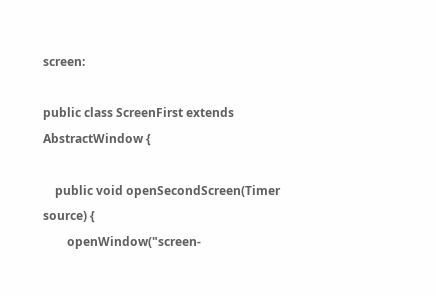screen:

public class ScreenFirst extends AbstractWindow {

    public void openSecondScreen(Timer source) {
        openWindow("screen-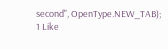second", OpenType.NEW_TAB);
1 Like